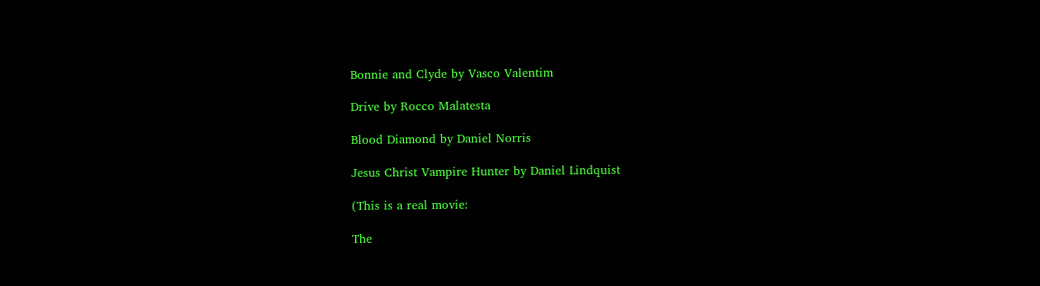Bonnie and Clyde by Vasco Valentim

Drive by Rocco Malatesta

Blood Diamond by Daniel Norris

Jesus Christ Vampire Hunter by Daniel Lindquist

(This is a real movie:

The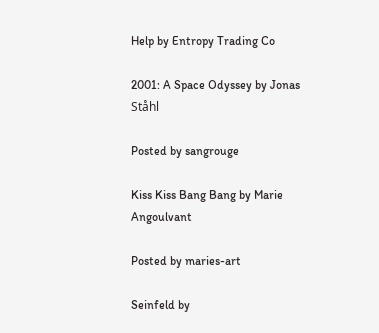Help by Entropy Trading Co

2001: A Space Odyssey by Jonas Ståhl

Posted by sangrouge

Kiss Kiss Bang Bang by Marie Angoulvant

Posted by maries-art

Seinfeld by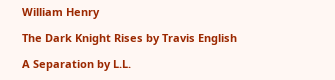William Henry

The Dark Knight Rises by Travis English

A Separation by L.L.